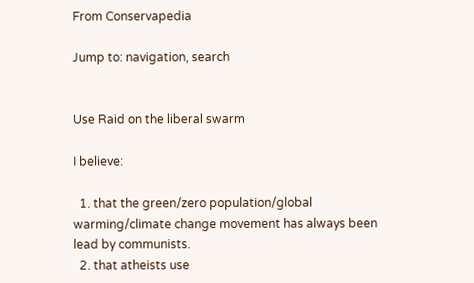From Conservapedia

Jump to: navigation, search


Use Raid on the liberal swarm

I believe:

  1. that the green/zero population/global warming/climate change movement has always been lead by communists.
  2. that atheists use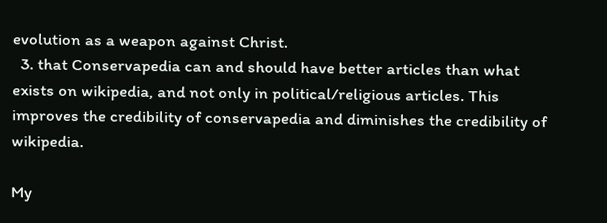evolution as a weapon against Christ.
  3. that Conservapedia can and should have better articles than what exists on wikipedia, and not only in political/religious articles. This improves the credibility of conservapedia and diminishes the credibility of wikipedia.

My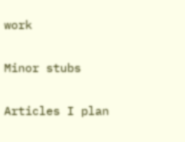work

Minor stubs

Articles I plan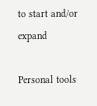to start and/or expand

Personal tools